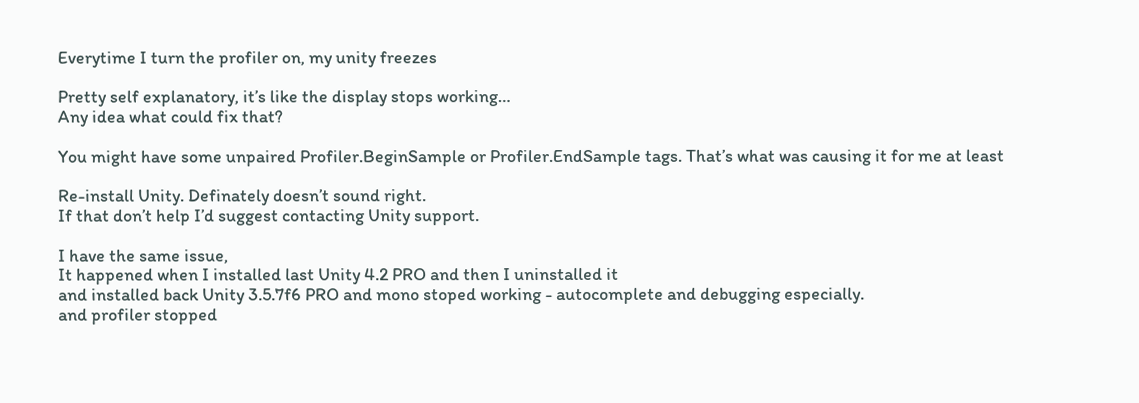Everytime I turn the profiler on, my unity freezes

Pretty self explanatory, it’s like the display stops working…
Any idea what could fix that?

You might have some unpaired Profiler.BeginSample or Profiler.EndSample tags. That’s what was causing it for me at least

Re-install Unity. Definately doesn’t sound right.
If that don’t help I’d suggest contacting Unity support.

I have the same issue,
It happened when I installed last Unity 4.2 PRO and then I uninstalled it
and installed back Unity 3.5.7f6 PRO and mono stoped working - autocomplete and debugging especially.
and profiler stopped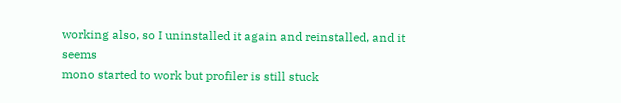working also, so I uninstalled it again and reinstalled, and it seems
mono started to work but profiler is still stuck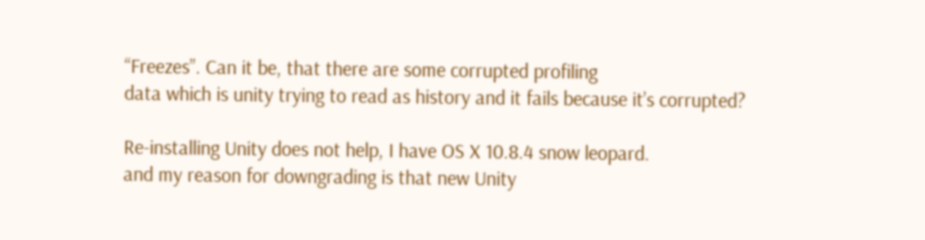“Freezes”. Can it be, that there are some corrupted profiling
data which is unity trying to read as history and it fails because it’s corrupted?

Re-installing Unity does not help, I have OS X 10.8.4 snow leopard.
and my reason for downgrading is that new Unity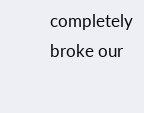completely broke our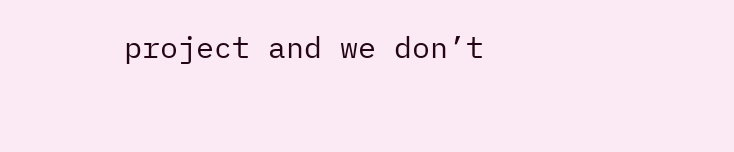project and we don’t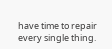have time to repair every single thing.